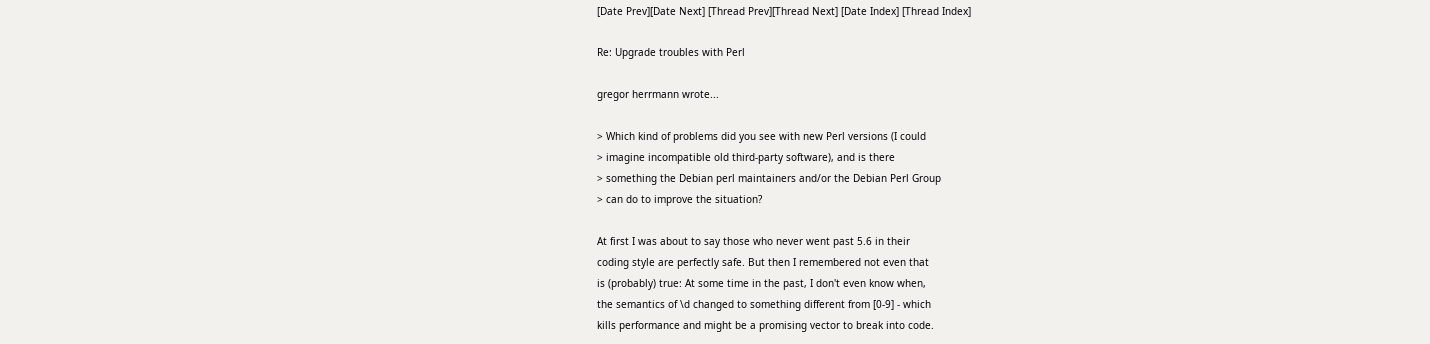[Date Prev][Date Next] [Thread Prev][Thread Next] [Date Index] [Thread Index]

Re: Upgrade troubles with Perl

gregor herrmann wrote...

> Which kind of problems did you see with new Perl versions (I could
> imagine incompatible old third-party software), and is there
> something the Debian perl maintainers and/or the Debian Perl Group
> can do to improve the situation?

At first I was about to say those who never went past 5.6 in their
coding style are perfectly safe. But then I remembered not even that
is (probably) true: At some time in the past, I don't even know when,
the semantics of \d changed to something different from [0-9] - which
kills performance and might be a promising vector to break into code.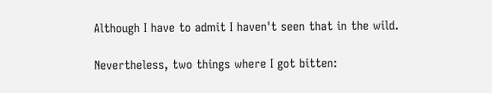Although I have to admit I haven't seen that in the wild.

Nevertheless, two things where I got bitten: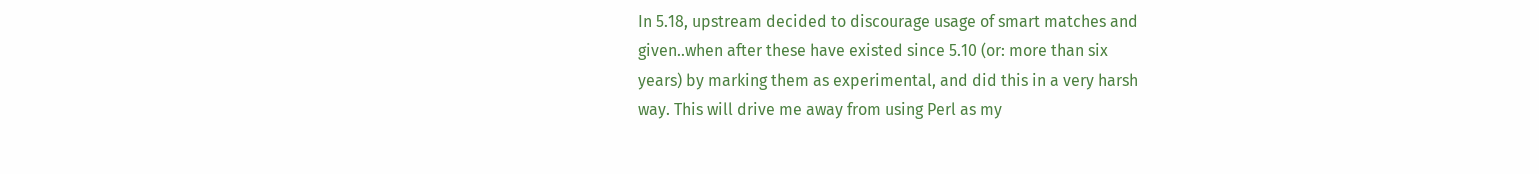In 5.18, upstream decided to discourage usage of smart matches and
given..when after these have existed since 5.10 (or: more than six
years) by marking them as experimental, and did this in a very harsh
way. This will drive me away from using Perl as my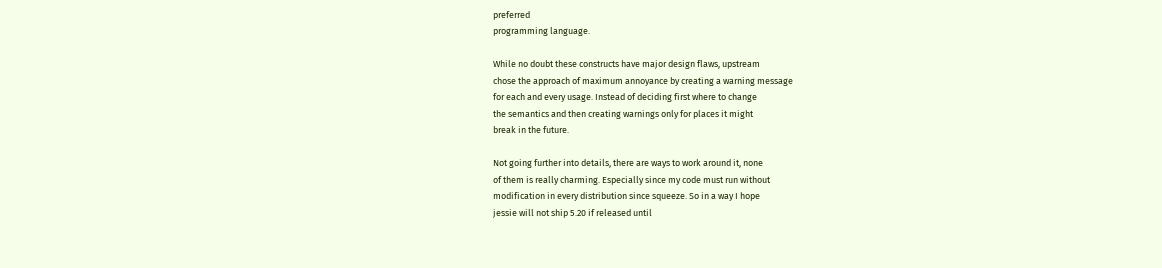preferred
programming language.

While no doubt these constructs have major design flaws, upstream
chose the approach of maximum annoyance by creating a warning message
for each and every usage. Instead of deciding first where to change
the semantics and then creating warnings only for places it might
break in the future.

Not going further into details, there are ways to work around it, none
of them is really charming. Especially since my code must run without
modification in every distribution since squeeze. So in a way I hope
jessie will not ship 5.20 if released until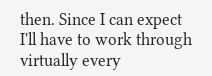then. Since I can expect
I'll have to work through virtually every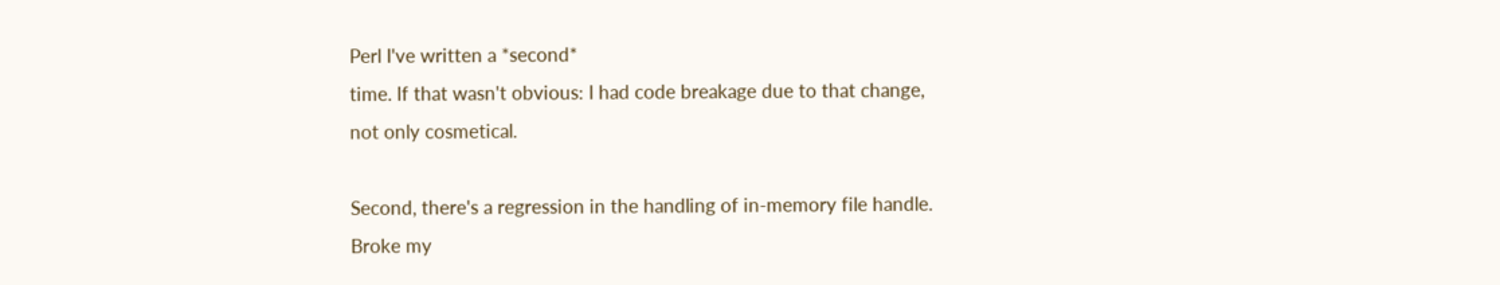Perl I've written a *second*
time. If that wasn't obvious: I had code breakage due to that change,
not only cosmetical.

Second, there's a regression in the handling of in-memory file handle.
Broke my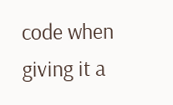code when giving it a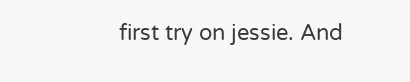first try on jessie. And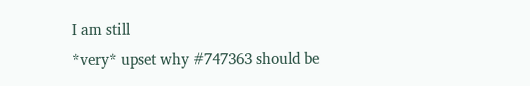I am still
*very* upset why #747363 should be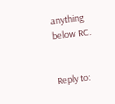anything below RC.


Reply to: